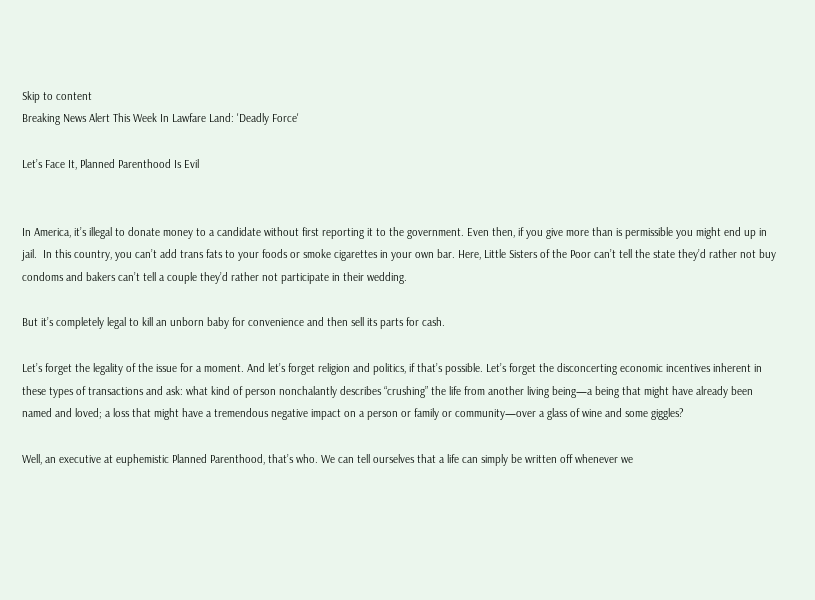Skip to content
Breaking News Alert This Week In Lawfare Land: 'Deadly Force'

Let’s Face It, Planned Parenthood Is Evil


In America, it’s illegal to donate money to a candidate without first reporting it to the government. Even then, if you give more than is permissible you might end up in jail.  In this country, you can’t add trans fats to your foods or smoke cigarettes in your own bar. Here, Little Sisters of the Poor can’t tell the state they’d rather not buy condoms and bakers can’t tell a couple they’d rather not participate in their wedding.

But it’s completely legal to kill an unborn baby for convenience and then sell its parts for cash.

Let’s forget the legality of the issue for a moment. And let’s forget religion and politics, if that’s possible. Let’s forget the disconcerting economic incentives inherent in these types of transactions and ask: what kind of person nonchalantly describes “crushing” the life from another living being—a being that might have already been named and loved; a loss that might have a tremendous negative impact on a person or family or community—over a glass of wine and some giggles?

Well, an executive at euphemistic Planned Parenthood, that’s who. We can tell ourselves that a life can simply be written off whenever we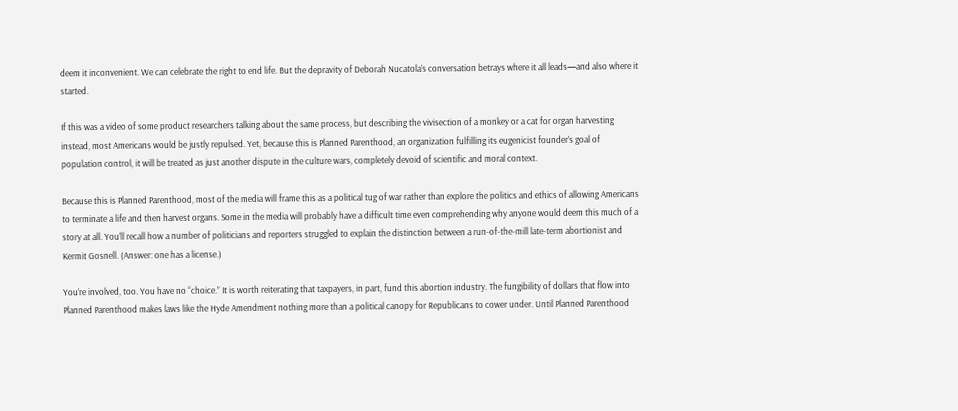deem it inconvenient. We can celebrate the right to end life. But the depravity of Deborah Nucatola’s conversation betrays where it all leads—and also where it started.

If this was a video of some product researchers talking about the same process, but describing the vivisection of a monkey or a cat for organ harvesting instead, most Americans would be justly repulsed. Yet, because this is Planned Parenthood, an organization fulfilling its eugenicist founder’s goal of population control, it will be treated as just another dispute in the culture wars, completely devoid of scientific and moral context.

Because this is Planned Parenthood, most of the media will frame this as a political tug of war rather than explore the politics and ethics of allowing Americans to terminate a life and then harvest organs. Some in the media will probably have a difficult time even comprehending why anyone would deem this much of a story at all. You’ll recall how a number of politicians and reporters struggled to explain the distinction between a run-of-the-mill late-term abortionist and Kermit Gosnell. (Answer: one has a license.)

You’re involved, too. You have no “choice.” It is worth reiterating that taxpayers, in part, fund this abortion industry. The fungibility of dollars that flow into Planned Parenthood makes laws like the Hyde Amendment nothing more than a political canopy for Republicans to cower under. Until Planned Parenthood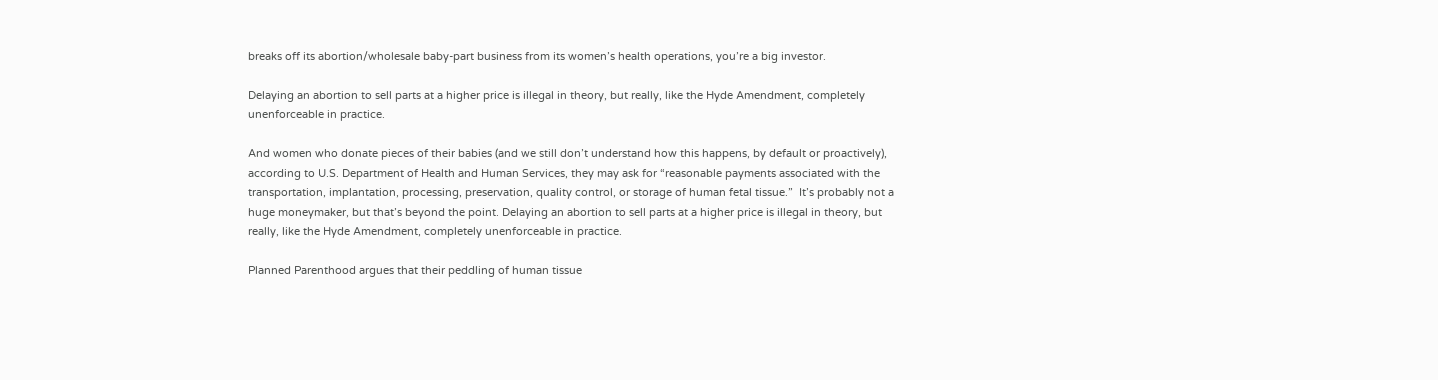breaks off its abortion/wholesale baby-part business from its women’s health operations, you’re a big investor.

Delaying an abortion to sell parts at a higher price is illegal in theory, but really, like the Hyde Amendment, completely unenforceable in practice.

And women who donate pieces of their babies (and we still don’t understand how this happens, by default or proactively), according to U.S. Department of Health and Human Services, they may ask for “reasonable payments associated with the transportation, implantation, processing, preservation, quality control, or storage of human fetal tissue.”  It’s probably not a huge moneymaker, but that’s beyond the point. Delaying an abortion to sell parts at a higher price is illegal in theory, but really, like the Hyde Amendment, completely unenforceable in practice.

Planned Parenthood argues that their peddling of human tissue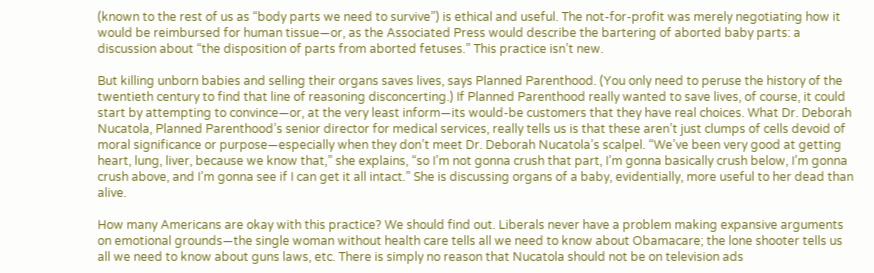(known to the rest of us as “body parts we need to survive”) is ethical and useful. The not-for-profit was merely negotiating how it would be reimbursed for human tissue—or, as the Associated Press would describe the bartering of aborted baby parts: a discussion about “the disposition of parts from aborted fetuses.” This practice isn’t new.

But killing unborn babies and selling their organs saves lives, says Planned Parenthood. (You only need to peruse the history of the twentieth century to find that line of reasoning disconcerting.) If Planned Parenthood really wanted to save lives, of course, it could start by attempting to convince—or, at the very least inform—its would-be customers that they have real choices. What Dr. Deborah Nucatola, Planned Parenthood’s senior director for medical services, really tells us is that these aren’t just clumps of cells devoid of moral significance or purpose—especially when they don’t meet Dr. Deborah Nucatola’s scalpel. “We’ve been very good at getting heart, lung, liver, because we know that,” she explains, “so I’m not gonna crush that part, I’m gonna basically crush below, I’m gonna crush above, and I’m gonna see if I can get it all intact.” She is discussing organs of a baby, evidentially, more useful to her dead than alive.

How many Americans are okay with this practice? We should find out. Liberals never have a problem making expansive arguments on emotional grounds—the single woman without health care tells all we need to know about Obamacare; the lone shooter tells us all we need to know about guns laws, etc. There is simply no reason that Nucatola should not be on television ads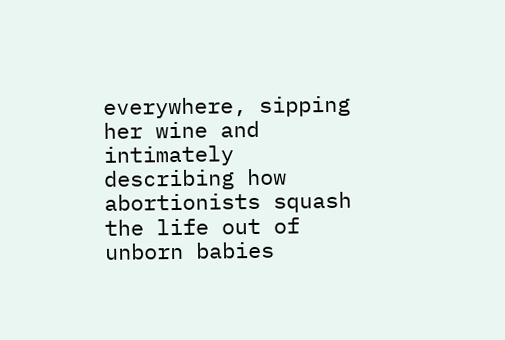everywhere, sipping her wine and intimately describing how abortionists squash the life out of unborn babies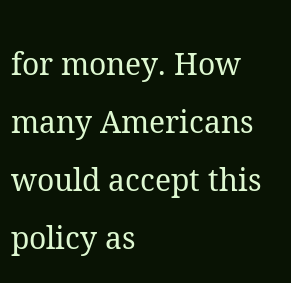for money. How many Americans would accept this policy as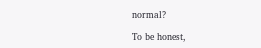normal?

To be honest,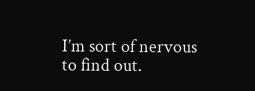I’m sort of nervous to find out.